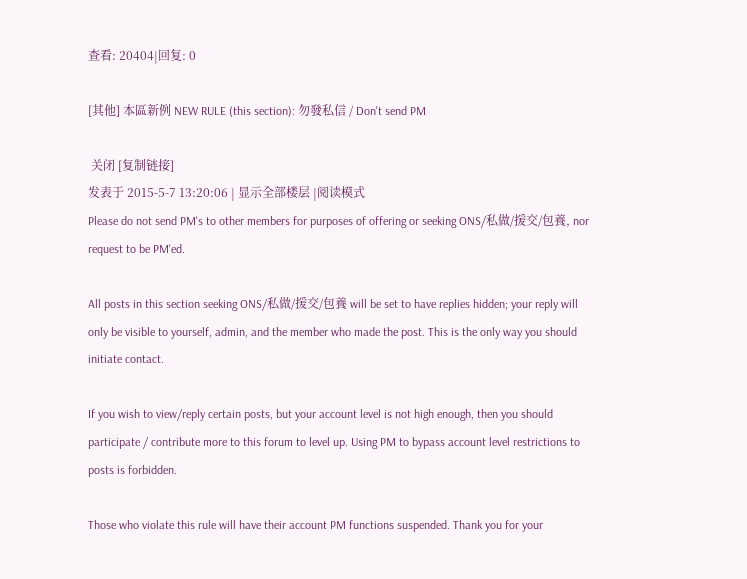查看: 20404|回复: 0

[其他] 本區新例 NEW RULE (this section): 勿發私信 / Don't send PM

 关闭 [复制链接]
发表于 2015-5-7 13:20:06 | 显示全部楼层 |阅读模式
Please do not send PM's to other members for purposes of offering or seeking ONS/私做/援交/包養, nor request to be PM'ed.

All posts in this section seeking ONS/私做/援交/包養 will be set to have replies hidden; your reply will only be visible to yourself, admin, and the member who made the post. This is the only way you should initiate contact.

If you wish to view/reply certain posts, but your account level is not high enough, then you should participate / contribute more to this forum to level up. Using PM to bypass account level restrictions to posts is forbidden.

Those who violate this rule will have their account PM functions suspended. Thank you for your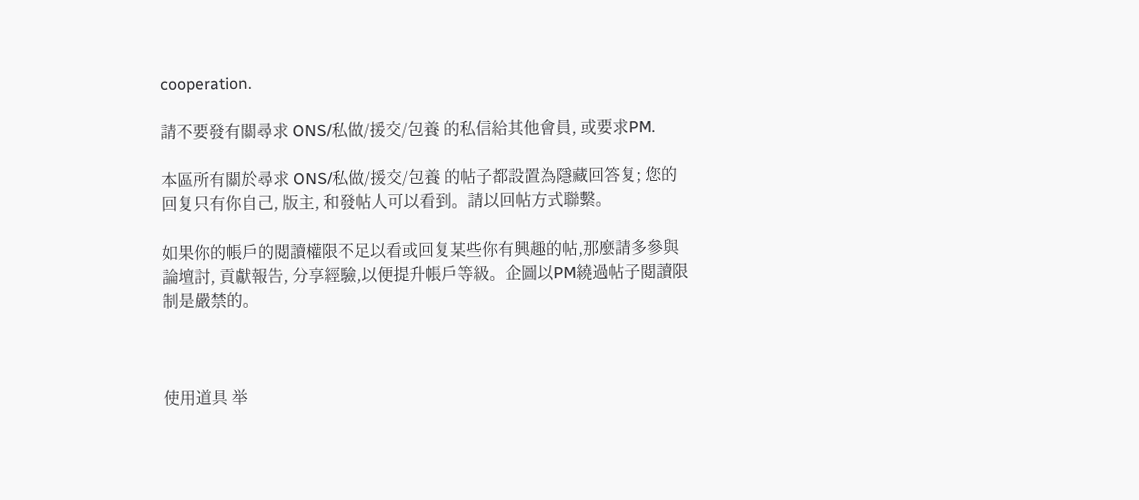cooperation.

請不要發有關尋求 ONS/私做/援交/包養 的私信給其他會員, 或要求PM.

本區所有關於尋求 ONS/私做/援交/包養 的帖子都設置為隱藏回答复; 您的回复只有你自己, 版主, 和發帖人可以看到。請以回帖方式聯繫。

如果你的帳戶的閱讀權限不足以看或回复某些你有興趣的帖,那麼請多參與論壇討, 貢獻報告, 分享經驗,以便提升帳戶等級。企圖以PM繞過帖子閱讀限制是嚴禁的。



使用道具 举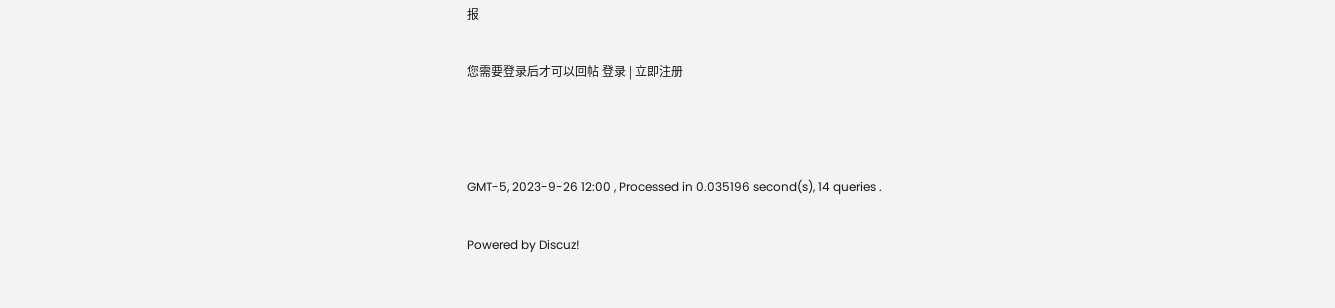报

您需要登录后才可以回帖 登录 | 立即注册



GMT-5, 2023-9-26 12:00 , Processed in 0.035196 second(s), 14 queries .

Powered by Discuz!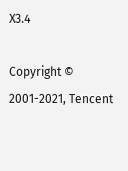X3.4

Copyright © 2001-2021, Tencent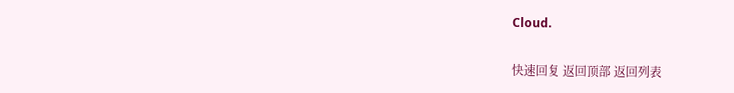Cloud.

快速回复 返回顶部 返回列表